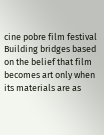cine pobre film festival Building bridges based on the belief that film becomes art only when its materials are as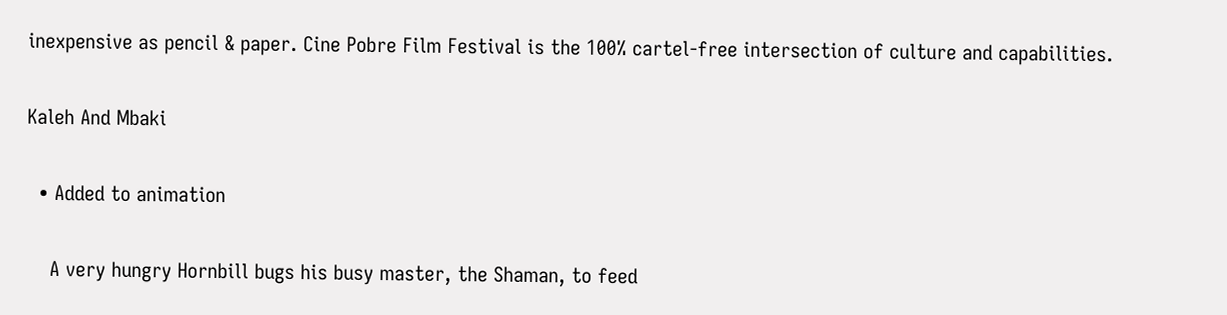inexpensive as pencil & paper. Cine Pobre Film Festival is the 100% cartel-free intersection of culture and capabilities.

Kaleh And Mbaki

  • Added to animation

    A very hungry Hornbill bugs his busy master, the Shaman, to feed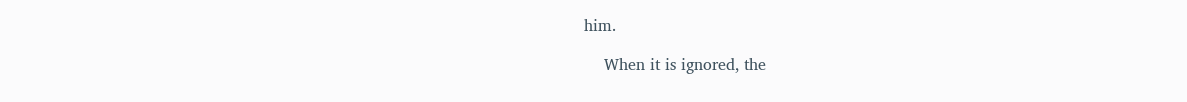him.

    When it is ignored, the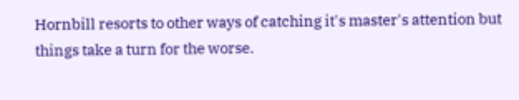Hornbill resorts to other ways of catching it's master's attention but things take a turn for the worse.